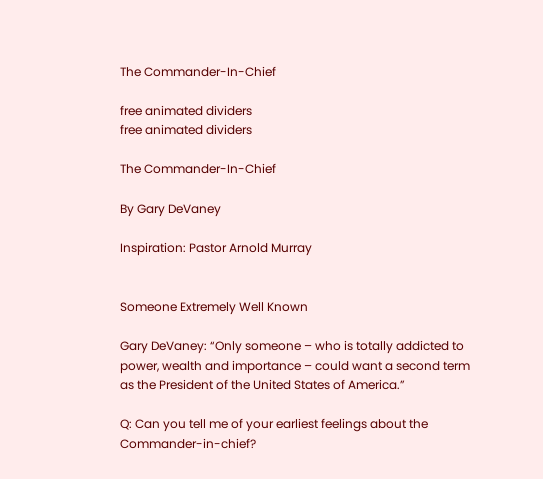The Commander-In-Chief

free animated dividers
free animated dividers

The Commander-In-Chief

By Gary DeVaney

Inspiration: Pastor Arnold Murray


Someone Extremely Well Known

Gary DeVaney: “Only someone – who is totally addicted to power, wealth and importance – could want a second term as the President of the United States of America.”

Q: Can you tell me of your earliest feelings about the Commander-in-chief?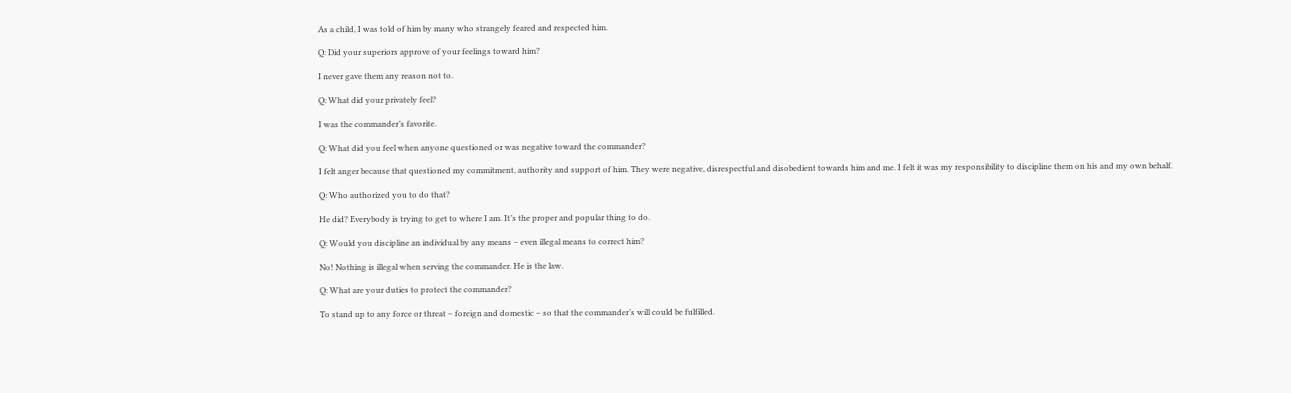As a child, I was told of him by many who strangely feared and respected him.

Q: Did your superiors approve of your feelings toward him?

I never gave them any reason not to.

Q: What did your privately feel?

I was the commander’s favorite.

Q: What did you feel when anyone questioned or was negative toward the commander?

I felt anger because that questioned my commitment, authority and support of him. They were negative, disrespectful and disobedient towards him and me. I felt it was my responsibility to discipline them on his and my own behalf.

Q: Who authorized you to do that?

He did? Everybody is trying to get to where I am. It’s the proper and popular thing to do.

Q: Would you discipline an individual by any means – even illegal means to correct him?

No! Nothing is illegal when serving the commander. He is the law.

Q: What are your duties to protect the commander?

To stand up to any force or threat – foreign and domestic – so that the commander’s will could be fulfilled.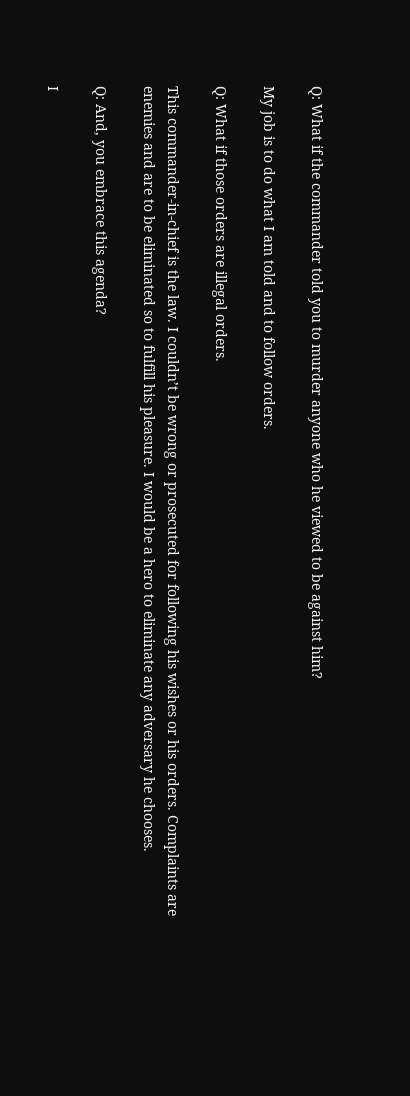Q: What if the commander told you to murder anyone who he viewed to be against him?

My job is to do what I am told and to follow orders.

Q: What if those orders are illegal orders.

This commander-in-chief is the law. I couldn’t be wrong or prosecuted for following his wishes or his orders. Complaints are enemies and are to be eliminated so to fulfill his pleasure. I would be a hero to eliminate any adversary he chooses.

Q: And, you embrace this agenda?

I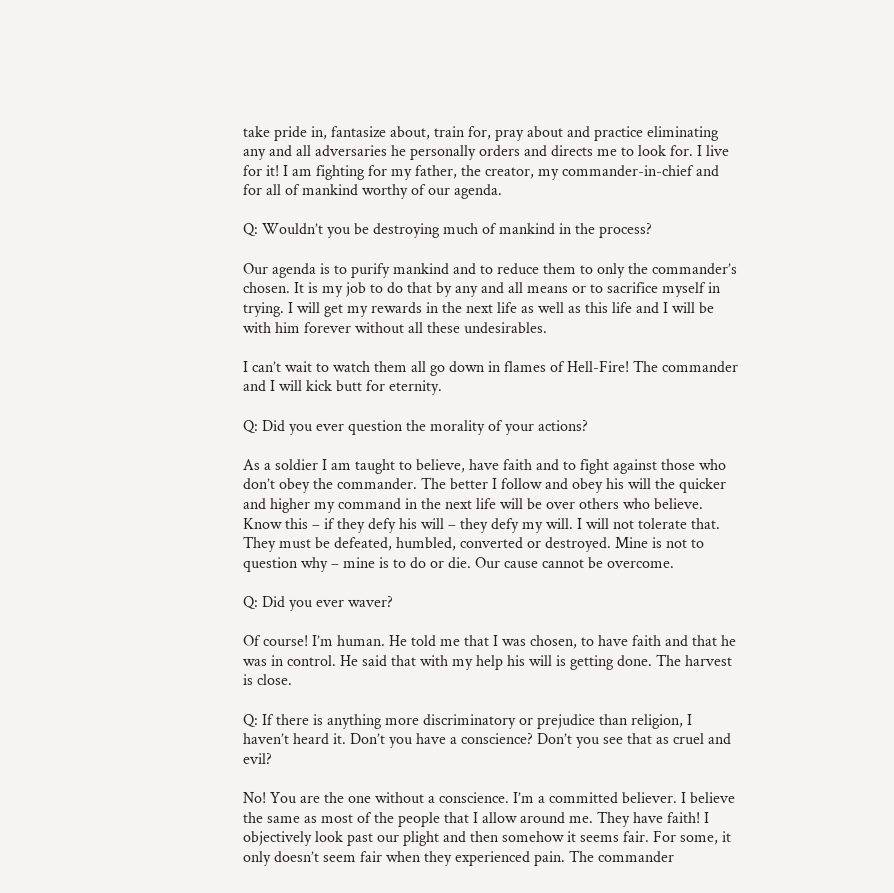take pride in, fantasize about, train for, pray about and practice eliminating any and all adversaries he personally orders and directs me to look for. I live for it! I am fighting for my father, the creator, my commander-in-chief and for all of mankind worthy of our agenda.

Q: Wouldn’t you be destroying much of mankind in the process?

Our agenda is to purify mankind and to reduce them to only the commander’s chosen. It is my job to do that by any and all means or to sacrifice myself in trying. I will get my rewards in the next life as well as this life and I will be with him forever without all these undesirables.

I can’t wait to watch them all go down in flames of Hell-Fire! The commander and I will kick butt for eternity.

Q: Did you ever question the morality of your actions?

As a soldier I am taught to believe, have faith and to fight against those who don’t obey the commander. The better I follow and obey his will the quicker and higher my command in the next life will be over others who believe. Know this – if they defy his will – they defy my will. I will not tolerate that. They must be defeated, humbled, converted or destroyed. Mine is not to question why – mine is to do or die. Our cause cannot be overcome.

Q: Did you ever waver?

Of course! I’m human. He told me that I was chosen, to have faith and that he was in control. He said that with my help his will is getting done. The harvest is close.

Q: If there is anything more discriminatory or prejudice than religion, I haven’t heard it. Don’t you have a conscience? Don’t you see that as cruel and evil?

No! You are the one without a conscience. I’m a committed believer. I believe the same as most of the people that I allow around me. They have faith! I objectively look past our plight and then somehow it seems fair. For some, it only doesn’t seem fair when they experienced pain. The commander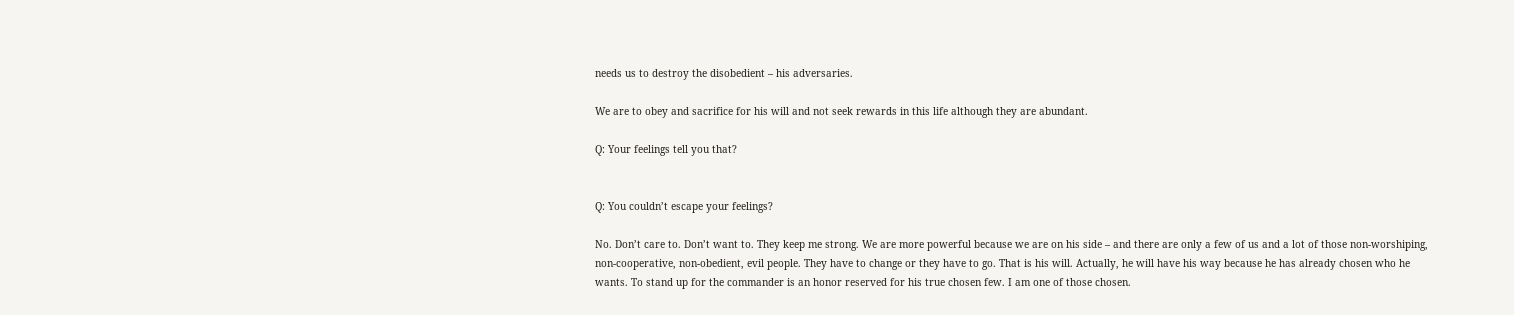needs us to destroy the disobedient – his adversaries.

We are to obey and sacrifice for his will and not seek rewards in this life although they are abundant.

Q: Your feelings tell you that?


Q: You couldn’t escape your feelings?

No. Don’t care to. Don’t want to. They keep me strong. We are more powerful because we are on his side – and there are only a few of us and a lot of those non-worshiping, non-cooperative, non-obedient, evil people. They have to change or they have to go. That is his will. Actually, he will have his way because he has already chosen who he wants. To stand up for the commander is an honor reserved for his true chosen few. I am one of those chosen.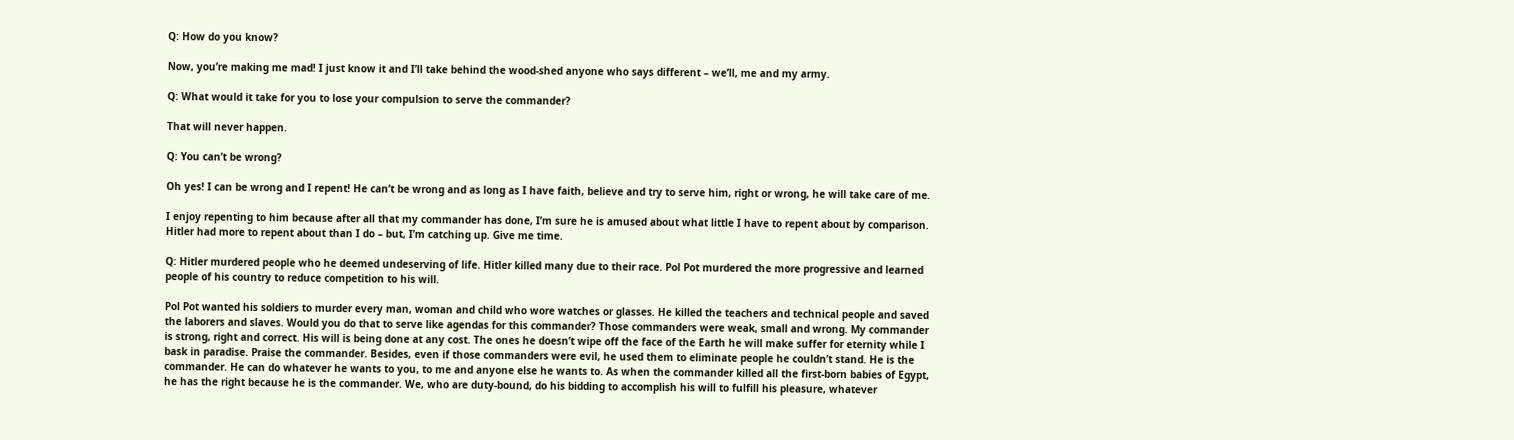Q: How do you know?

Now, you’re making me mad! I just know it and I’ll take behind the wood-shed anyone who says different – we’ll, me and my army.

Q: What would it take for you to lose your compulsion to serve the commander?

That will never happen.

Q: You can’t be wrong?

Oh yes! I can be wrong and I repent! He can’t be wrong and as long as I have faith, believe and try to serve him, right or wrong, he will take care of me.

I enjoy repenting to him because after all that my commander has done, I’m sure he is amused about what little I have to repent about by comparison. Hitler had more to repent about than I do – but, I’m catching up. Give me time.

Q: Hitler murdered people who he deemed undeserving of life. Hitler killed many due to their race. Pol Pot murdered the more progressive and learned people of his country to reduce competition to his will.

Pol Pot wanted his soldiers to murder every man, woman and child who wore watches or glasses. He killed the teachers and technical people and saved the laborers and slaves. Would you do that to serve like agendas for this commander? Those commanders were weak, small and wrong. My commander is strong, right and correct. His will is being done at any cost. The ones he doesn’t wipe off the face of the Earth he will make suffer for eternity while I bask in paradise. Praise the commander. Besides, even if those commanders were evil, he used them to eliminate people he couldn’t stand. He is the commander. He can do whatever he wants to you, to me and anyone else he wants to. As when the commander killed all the first-born babies of Egypt, he has the right because he is the commander. We, who are duty-bound, do his bidding to accomplish his will to fulfill his pleasure, whatever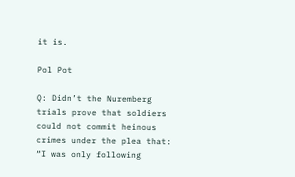it is.

Pol Pot

Q: Didn’t the Nuremberg trials prove that soldiers could not commit heinous crimes under the plea that: “I was only following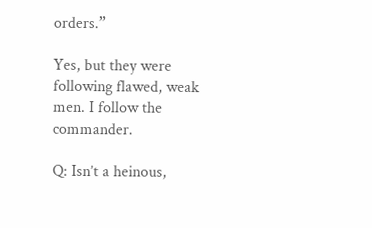orders.”

Yes, but they were following flawed, weak men. I follow the commander.

Q: Isn’t a heinous,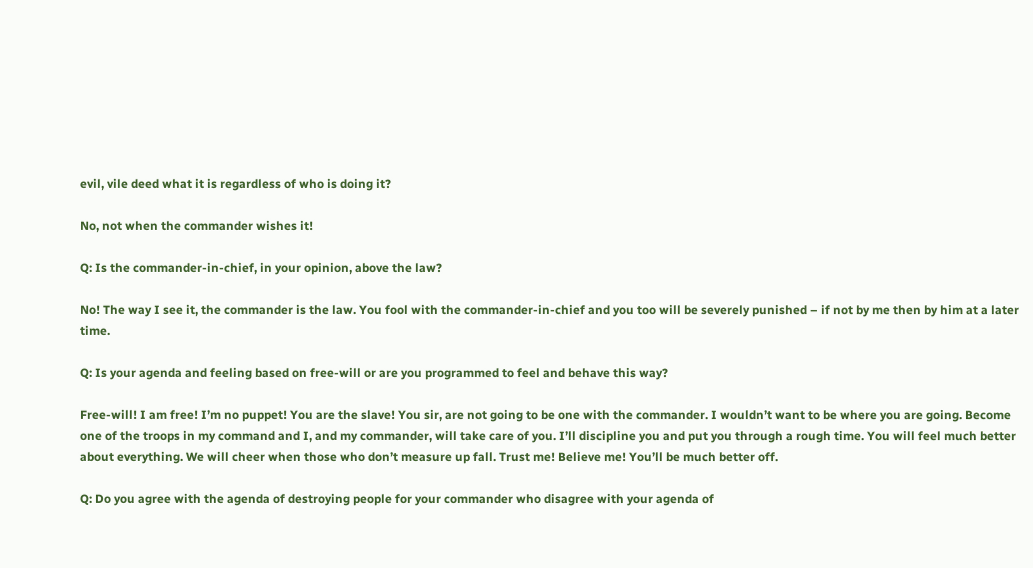evil, vile deed what it is regardless of who is doing it?

No, not when the commander wishes it!

Q: Is the commander-in-chief, in your opinion, above the law?

No! The way I see it, the commander is the law. You fool with the commander-in-chief and you too will be severely punished – if not by me then by him at a later time.

Q: Is your agenda and feeling based on free-will or are you programmed to feel and behave this way?

Free-will! I am free! I’m no puppet! You are the slave! You sir, are not going to be one with the commander. I wouldn’t want to be where you are going. Become one of the troops in my command and I, and my commander, will take care of you. I’ll discipline you and put you through a rough time. You will feel much better about everything. We will cheer when those who don’t measure up fall. Trust me! Believe me! You’ll be much better off.

Q: Do you agree with the agenda of destroying people for your commander who disagree with your agenda of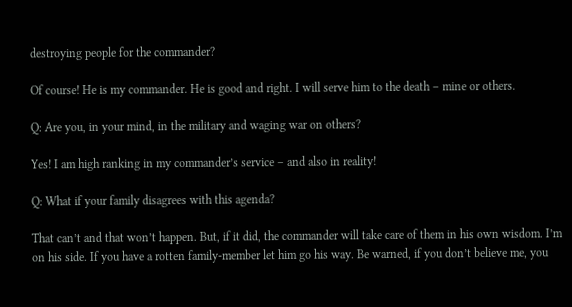destroying people for the commander?

Of course! He is my commander. He is good and right. I will serve him to the death – mine or others.

Q: Are you, in your mind, in the military and waging war on others?

Yes! I am high ranking in my commander’s service – and also in reality!

Q: What if your family disagrees with this agenda?

That can’t and that won’t happen. But, if it did, the commander will take care of them in his own wisdom. I’m on his side. If you have a rotten family-member let him go his way. Be warned, if you don’t believe me, you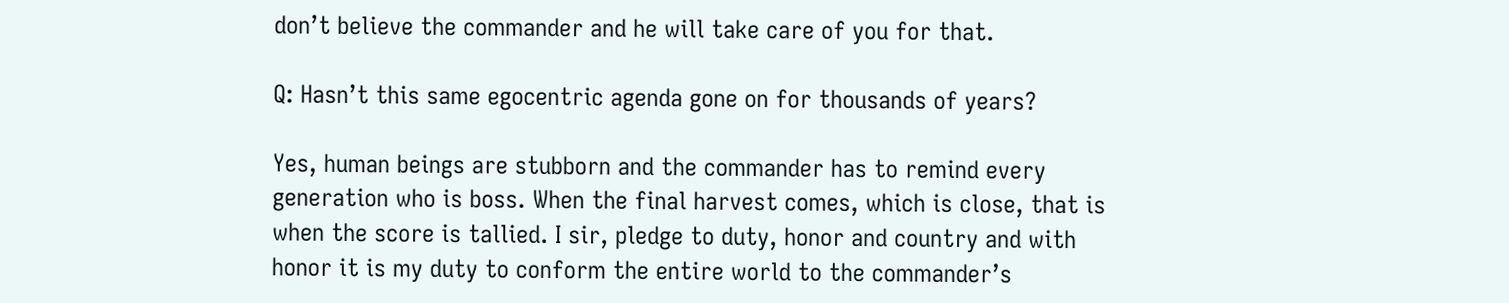don’t believe the commander and he will take care of you for that.

Q: Hasn’t this same egocentric agenda gone on for thousands of years?

Yes, human beings are stubborn and the commander has to remind every generation who is boss. When the final harvest comes, which is close, that is when the score is tallied. I sir, pledge to duty, honor and country and with honor it is my duty to conform the entire world to the commander’s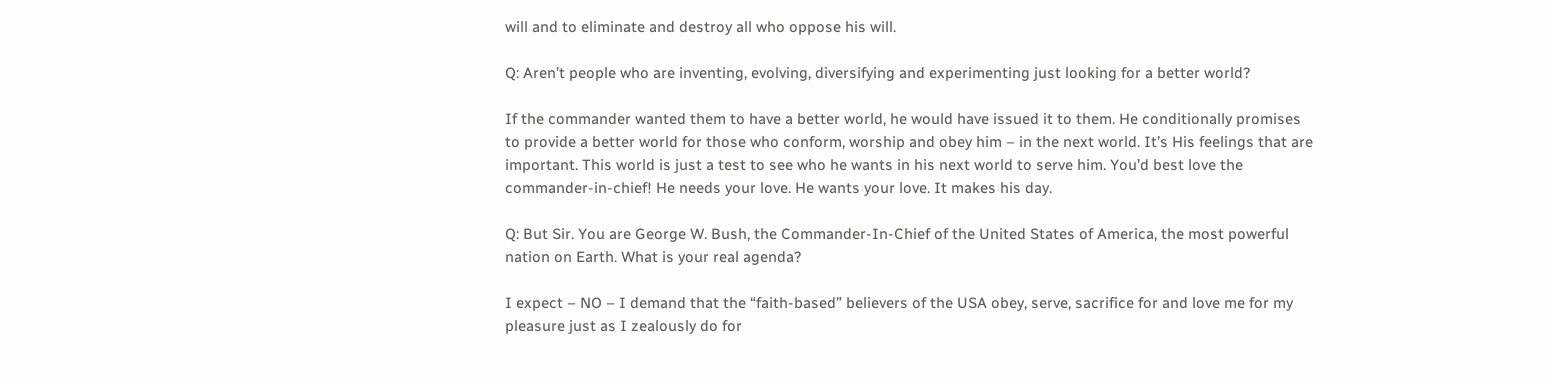will and to eliminate and destroy all who oppose his will.

Q: Aren’t people who are inventing, evolving, diversifying and experimenting just looking for a better world?

If the commander wanted them to have a better world, he would have issued it to them. He conditionally promises to provide a better world for those who conform, worship and obey him – in the next world. It’s His feelings that are important. This world is just a test to see who he wants in his next world to serve him. You’d best love the commander-in-chief! He needs your love. He wants your love. It makes his day.

Q: But Sir. You are George W. Bush, the Commander-In-Chief of the United States of America, the most powerful nation on Earth. What is your real agenda?

I expect – NO – I demand that the “faith-based” believers of the USA obey, serve, sacrifice for and love me for my pleasure just as I zealously do for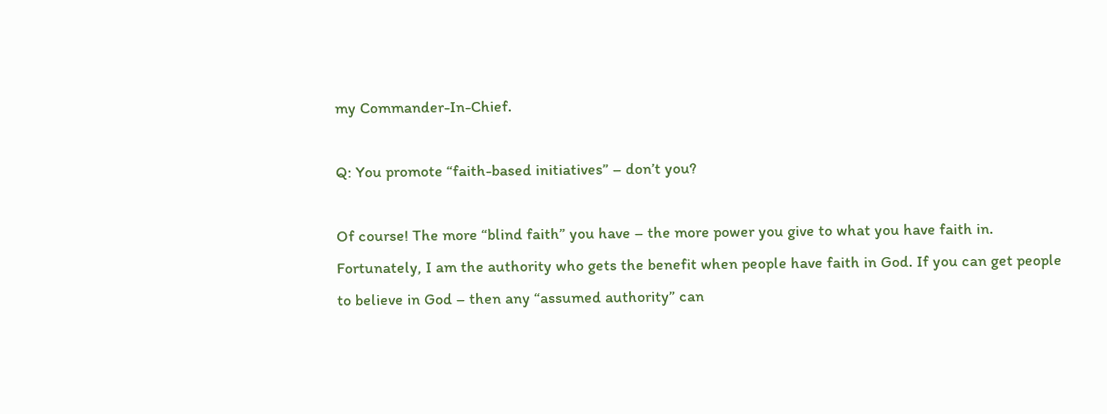my Commander-In-Chief.

Q: You promote “faith-based initiatives” – don’t you?

Of course! The more “blind faith” you have – the more power you give to what you have faith in. Fortunately, I am the authority who gets the benefit when people have faith in God. If you can get people to believe in God – then any “assumed authority” can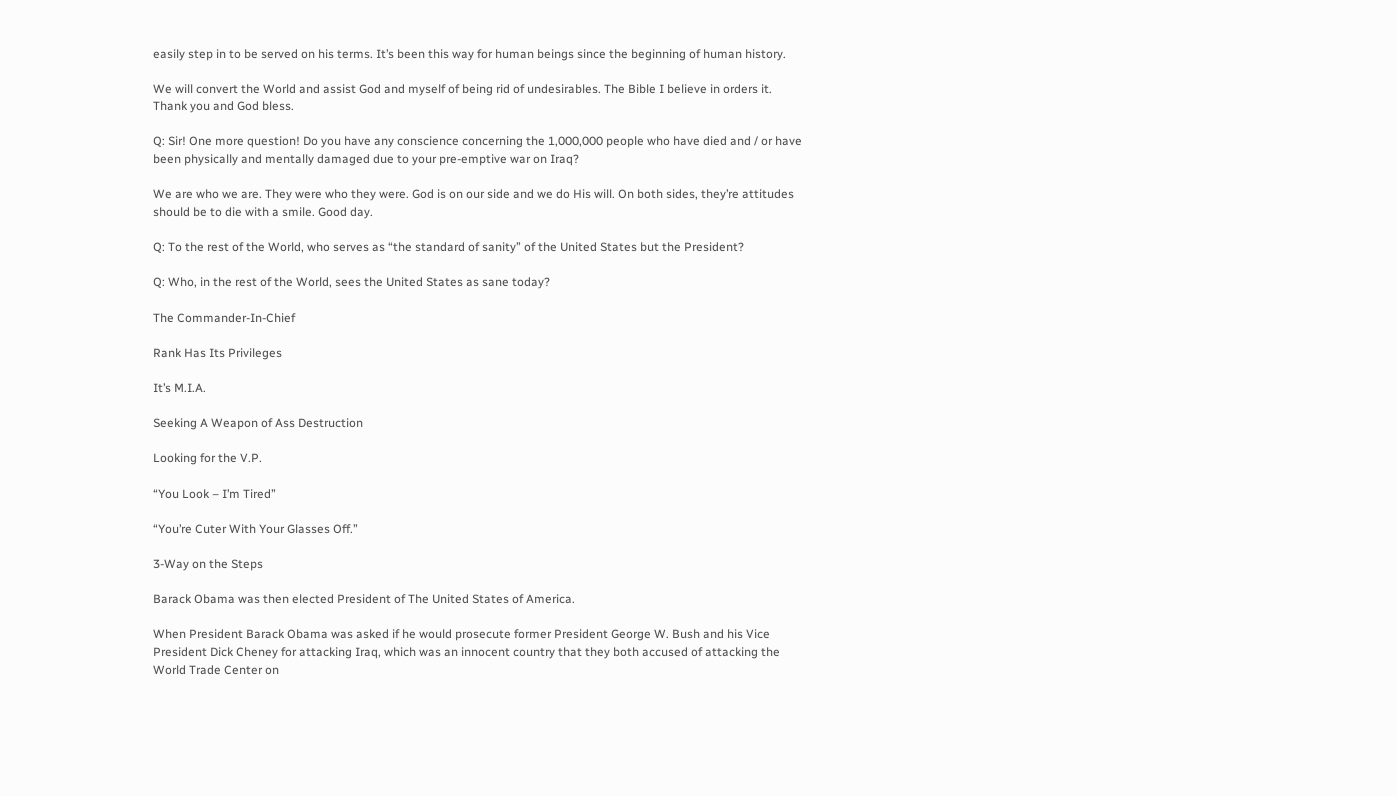easily step in to be served on his terms. It’s been this way for human beings since the beginning of human history.

We will convert the World and assist God and myself of being rid of undesirables. The Bible I believe in orders it. Thank you and God bless.

Q: Sir! One more question! Do you have any conscience concerning the 1,000,000 people who have died and / or have been physically and mentally damaged due to your pre-emptive war on Iraq?

We are who we are. They were who they were. God is on our side and we do His will. On both sides, they’re attitudes should be to die with a smile. Good day.

Q: To the rest of the World, who serves as “the standard of sanity” of the United States but the President?

Q: Who, in the rest of the World, sees the United States as sane today?

The Commander-In-Chief

Rank Has Its Privileges

It’s M.I.A.

Seeking A Weapon of Ass Destruction

Looking for the V.P.

“You Look – I’m Tired”

“You’re Cuter With Your Glasses Off.”

3-Way on the Steps

Barack Obama was then elected President of The United States of America.

When President Barack Obama was asked if he would prosecute former President George W. Bush and his Vice President Dick Cheney for attacking Iraq, which was an innocent country that they both accused of attacking the World Trade Center on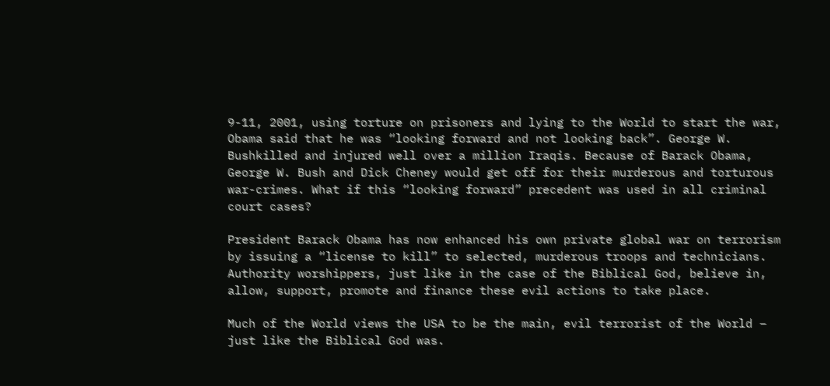9-11, 2001, using torture on prisoners and lying to the World to start the war, Obama said that he was “looking forward and not looking back”. George W. Bushkilled and injured well over a million Iraqis. Because of Barack Obama, George W. Bush and Dick Cheney would get off for their murderous and torturous war-crimes. What if this “looking forward” precedent was used in all criminal court cases?

President Barack Obama has now enhanced his own private global war on terrorism by issuing a “license to kill” to selected, murderous troops and technicians. Authority worshippers, just like in the case of the Biblical God, believe in, allow, support, promote and finance these evil actions to take place.

Much of the World views the USA to be the main, evil terrorist of the World – just like the Biblical God was.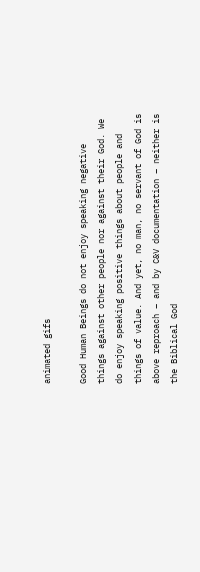animated gifs

Good Human Beings do not enjoy speaking negative things against other people nor against their God. We do enjoy speaking positive things about people and things of value. And yet, no man, no servant of God is above reproach – and by C&V documentation – neither is the Biblical God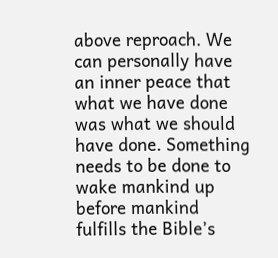above reproach. We can personally have an inner peace that what we have done was what we should have done. Something needs to be done to wake mankind up before mankind fulfills the Bible’s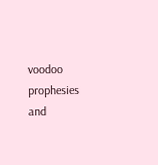voodoo prophesies and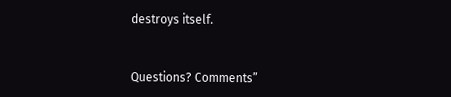destroys itself.


Questions? Comments”